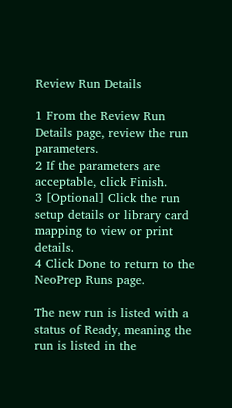Review Run Details

1 From the Review Run Details page, review the run parameters.
2 If the parameters are acceptable, click Finish.
3 [Optional] Click the run setup details or library card mapping to view or print details.
4 Click Done to return to the NeoPrep Runs page.

The new run is listed with a status of Ready, meaning the run is listed in the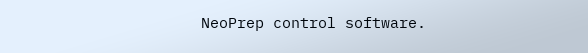NeoPrep control software.